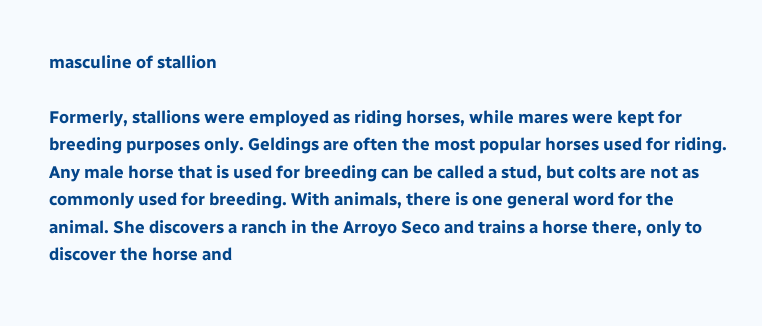masculine of stallion

Formerly, stallions were employed as riding horses, while mares were kept for breeding purposes only. Geldings are often the most popular horses used for riding. Any male horse that is used for breeding can be called a stud, but colts are not as commonly used for breeding. With animals, there is one general word for the animal. She discovers a ranch in the Arroyo Seco and trains a horse there, only to discover the horse and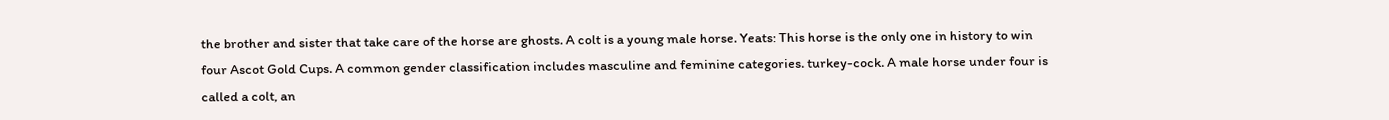the brother and sister that take care of the horse are ghosts. A colt is a young male horse. Yeats: This horse is the only one in history to win four Ascot Gold Cups. A common gender classification includes masculine and feminine categories. turkey-cock. A male horse under four is called a colt, an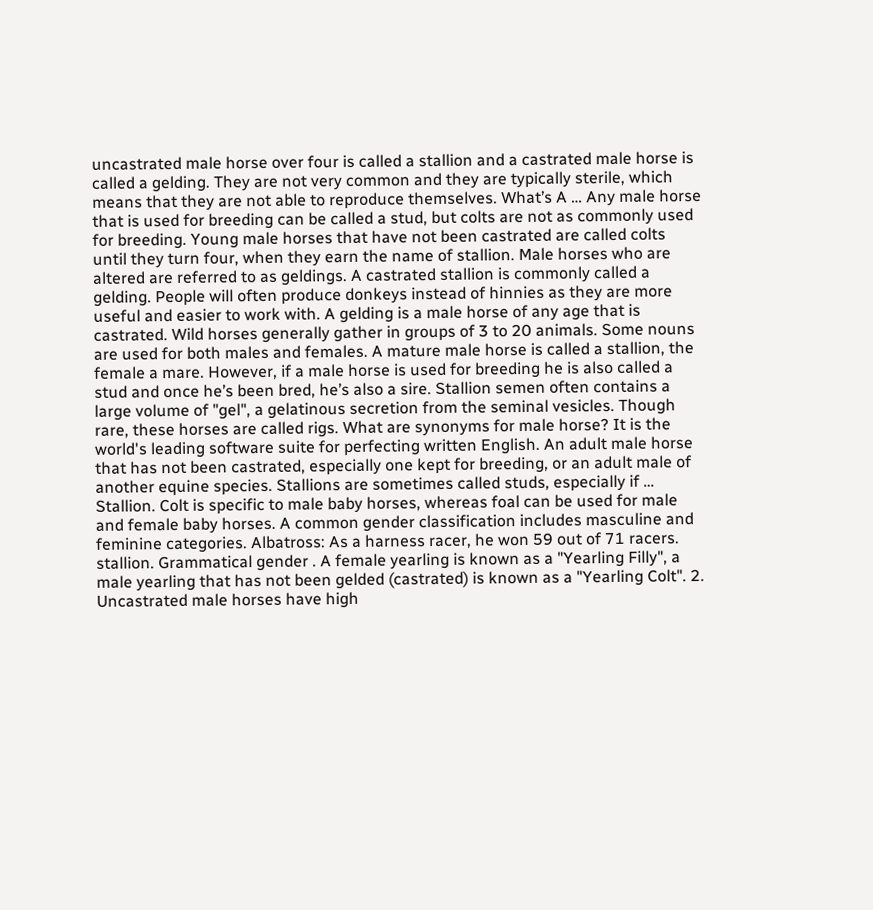uncastrated male horse over four is called a stallion and a castrated male horse is called a gelding. They are not very common and they are typically sterile, which means that they are not able to reproduce themselves. What’s A … Any male horse that is used for breeding can be called a stud, but colts are not as commonly used for breeding. Young male horses that have not been castrated are called colts until they turn four, when they earn the name of stallion. Male horses who are altered are referred to as geldings. A castrated stallion is commonly called a gelding. People will often produce donkeys instead of hinnies as they are more useful and easier to work with. A gelding is a male horse of any age that is castrated. Wild horses generally gather in groups of 3 to 20 animals. Some nouns are used for both males and females. A mature male horse is called a stallion, the female a mare. However, if a male horse is used for breeding he is also called a stud and once he’s been bred, he’s also a sire. Stallion semen often contains a large volume of "gel", a gelatinous secretion from the seminal vesicles. Though rare, these horses are called rigs. What are synonyms for male horse? It is the world's leading software suite for perfecting written English. An adult male horse that has not been castrated, especially one kept for breeding, or an adult male of another equine species. Stallions are sometimes called studs, especially if … Stallion. Colt is specific to male baby horses, whereas foal can be used for male and female baby horses. A common gender classification includes masculine and feminine categories. Albatross: As a harness racer, he won 59 out of 71 racers. stallion. Grammatical gender . A female yearling is known as a "Yearling Filly", a male yearling that has not been gelded (castrated) is known as a "Yearling Colt". 2. Uncastrated male horses have high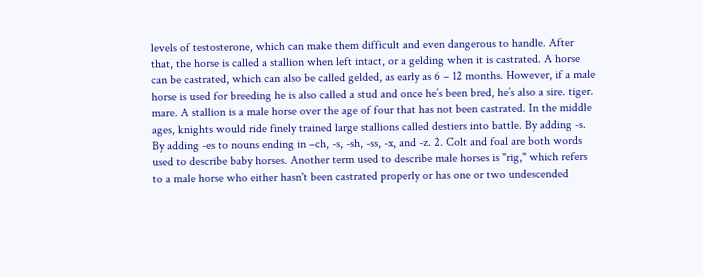levels of testosterone, which can make them difficult and even dangerous to handle. After that, the horse is called a stallion when left intact, or a gelding when it is castrated. A horse can be castrated, which can also be called gelded, as early as 6 – 12 months. However, if a male horse is used for breeding he is also called a stud and once he’s been bred, he’s also a sire. tiger. mare. A stallion is a male horse over the age of four that has not been castrated. In the middle ages, knights would ride finely trained large stallions called destiers into battle. By adding -s. By adding -es to nouns ending in –ch, -s, -sh, -ss, -x, and -z. 2. Colt and foal are both words used to describe baby horses. Another term used to describe male horses is "rig," which refers to a male horse who either hasn't been castrated properly or has one or two undescended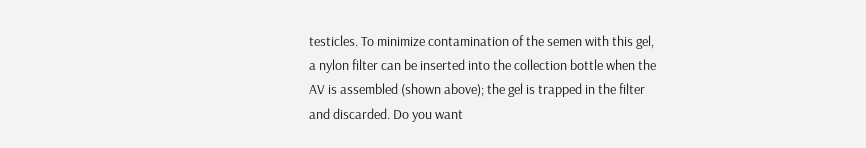testicles. To minimize contamination of the semen with this gel, a nylon filter can be inserted into the collection bottle when the AV is assembled (shown above); the gel is trapped in the filter and discarded. Do you want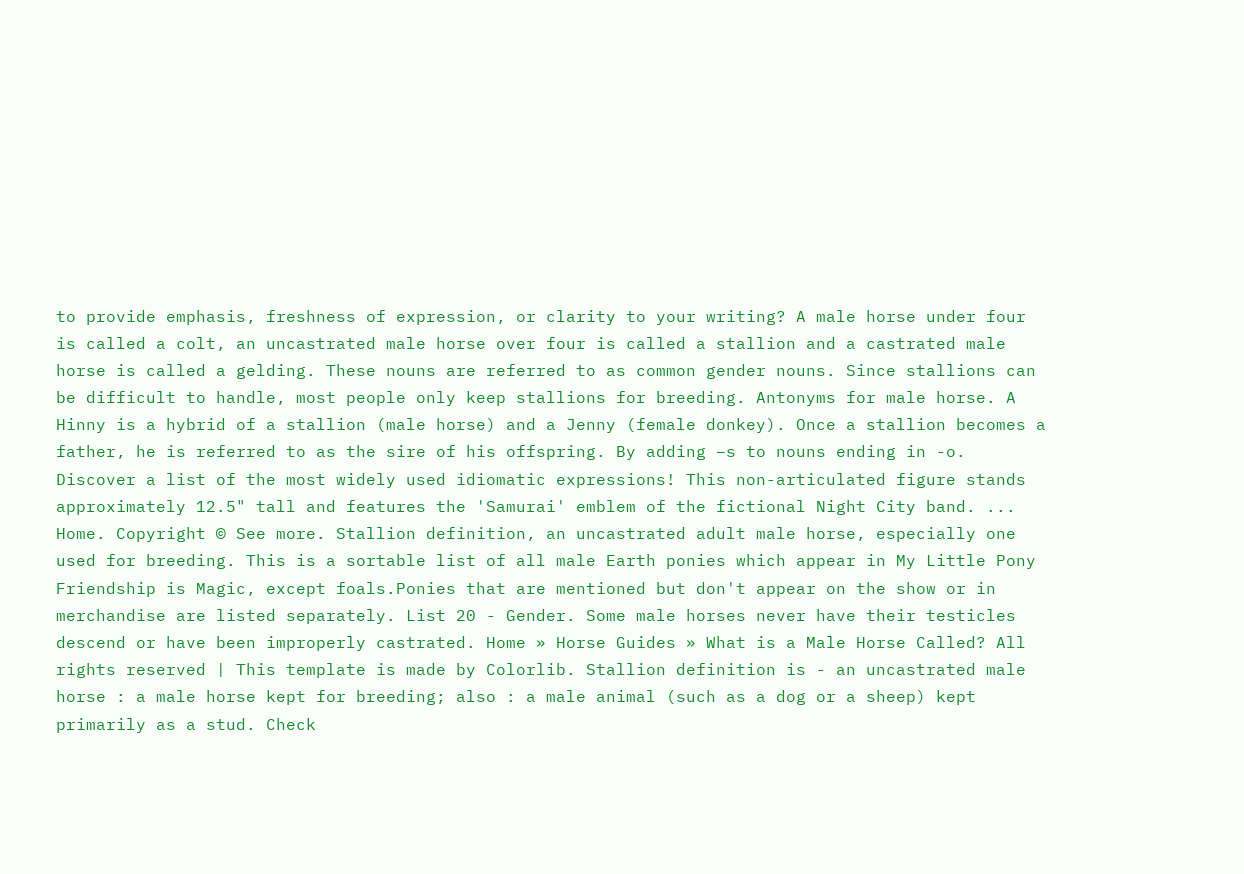to provide emphasis, freshness of expression, or clarity to your writing? A male horse under four is called a colt, an uncastrated male horse over four is called a stallion and a castrated male horse is called a gelding. These nouns are referred to as common gender nouns. Since stallions can be difficult to handle, most people only keep stallions for breeding. Antonyms for male horse. A Hinny is a hybrid of a stallion (male horse) and a Jenny (female donkey). Once a stallion becomes a father, he is referred to as the sire of his offspring. By adding –s to nouns ending in -o. Discover a list of the most widely used idiomatic expressions! This non-articulated figure stands approximately 12.5" tall and features the 'Samurai' emblem of the fictional Night City band. ... Home. Copyright © See more. Stallion definition, an uncastrated adult male horse, especially one used for breeding. This is a sortable list of all male Earth ponies which appear in My Little Pony Friendship is Magic, except foals.Ponies that are mentioned but don't appear on the show or in merchandise are listed separately. List 20 - Gender. Some male horses never have their testicles descend or have been improperly castrated. Home » Horse Guides » What is a Male Horse Called? All rights reserved | This template is made by Colorlib. Stallion definition is - an uncastrated male horse : a male horse kept for breeding; also : a male animal (such as a dog or a sheep) kept primarily as a stud. Check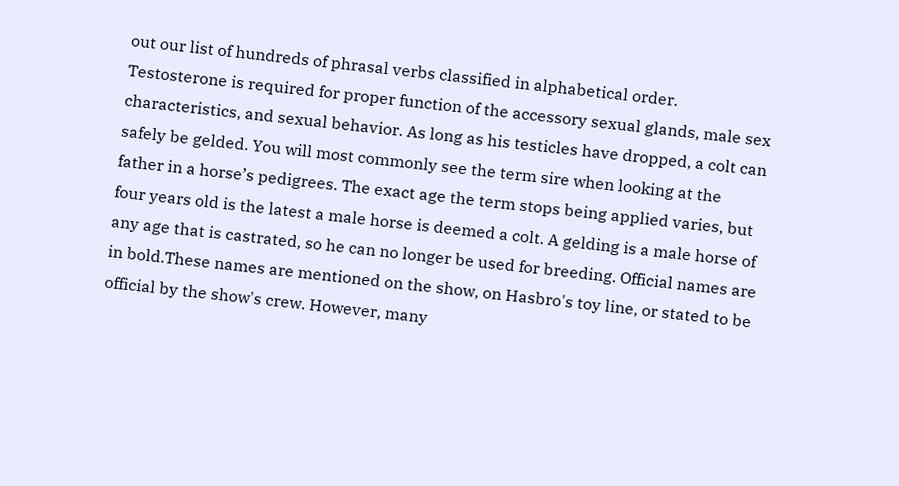out our list of hundreds of phrasal verbs classified in alphabetical order. Testosterone is required for proper function of the accessory sexual glands, male sex characteristics, and sexual behavior. As long as his testicles have dropped, a colt can safely be gelded. You will most commonly see the term sire when looking at the father in a horse’s pedigrees. The exact age the term stops being applied varies, but four years old is the latest a male horse is deemed a colt. A gelding is a male horse of any age that is castrated, so he can no longer be used for breeding. Official names are in bold.These names are mentioned on the show, on Hasbro's toy line, or stated to be official by the show's crew. However, many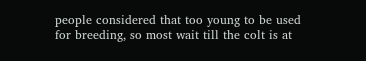people considered that too young to be used for breeding, so most wait till the colt is at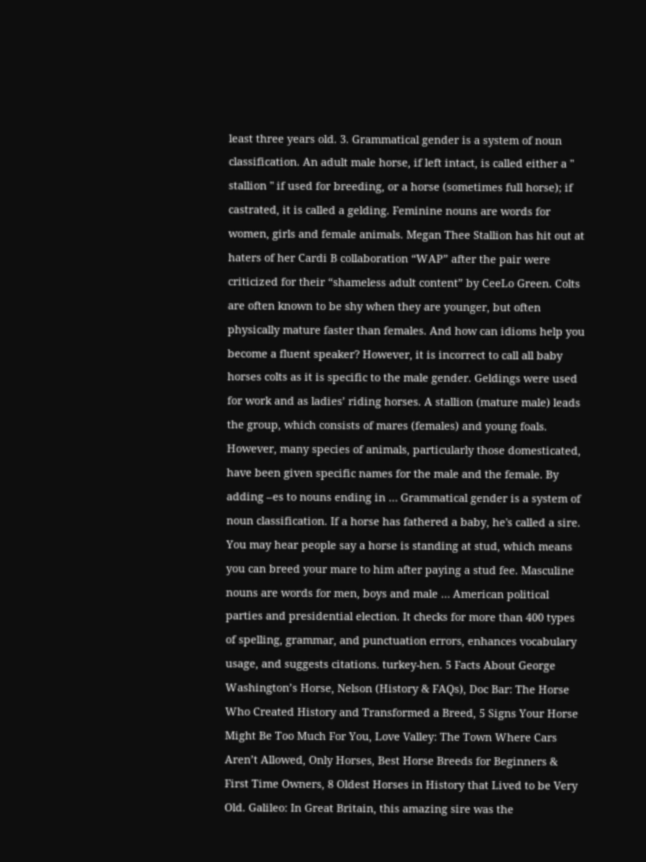least three years old. 3. Grammatical gender is a system of noun classification. An adult male horse, if left intact, is called either a " stallion " if used for breeding, or a horse (sometimes full horse); if castrated, it is called a gelding. Feminine nouns are words for women, girls and female animals. Megan Thee Stallion has hit out at haters of her Cardi B collaboration “WAP” after the pair were criticized for their “shameless adult content” by CeeLo Green. Colts are often known to be shy when they are younger, but often physically mature faster than females. And how can idioms help you become a fluent speaker? However, it is incorrect to call all baby horses colts as it is specific to the male gender. Geldings were used for work and as ladies’ riding horses. A stallion (mature male) leads the group, which consists of mares (females) and young foals. However, many species of animals, particularly those domesticated, have been given specific names for the male and the female. By adding –es to nouns ending in … Grammatical gender is a system of noun classification. If a horse has fathered a baby, he's called a sire. You may hear people say a horse is standing at stud, which means you can breed your mare to him after paying a stud fee. Masculine nouns are words for men, boys and male … American political parties and presidential election. It checks for more than 400 types of spelling, grammar, and punctuation errors, enhances vocabulary usage, and suggests citations. turkey-hen. 5 Facts About George Washington’s Horse, Nelson (History & FAQs), Doc Bar: The Horse Who Created History and Transformed a Breed, 5 Signs Your Horse Might Be Too Much For You, Love Valley: The Town Where Cars Aren’t Allowed, Only Horses, Best Horse Breeds for Beginners & First Time Owners, 8 Oldest Horses in History that Lived to be Very Old. Galileo: In Great Britain, this amazing sire was the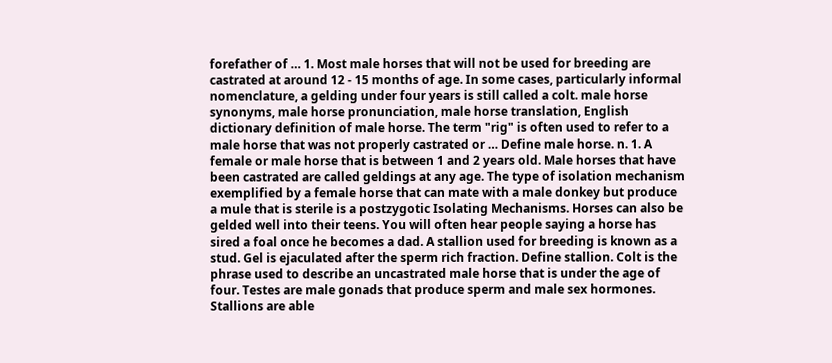forefather of … 1. Most male horses that will not be used for breeding are castrated at around 12 - 15 months of age. In some cases, particularly informal nomenclature, a gelding under four years is still called a colt. male horse synonyms, male horse pronunciation, male horse translation, English dictionary definition of male horse. The term "rig" is often used to refer to a male horse that was not properly castrated or … Define male horse. n. 1. A female or male horse that is between 1 and 2 years old. Male horses that have been castrated are called geldings at any age. The type of isolation mechanism exemplified by a female horse that can mate with a male donkey but produce a mule that is sterile is a postzygotic Isolating Mechanisms. Horses can also be gelded well into their teens. You will often hear people saying a horse has sired a foal once he becomes a dad. A stallion used for breeding is known as a stud. Gel is ejaculated after the sperm rich fraction. Define stallion. Colt is the phrase used to describe an uncastrated male horse that is under the age of four. Testes are male gonads that produce sperm and male sex hormones. Stallions are able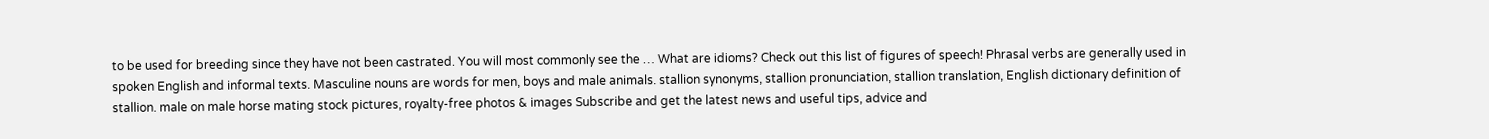to be used for breeding since they have not been castrated. You will most commonly see the … What are idioms? Check out this list of figures of speech! Phrasal verbs are generally used in spoken English and informal texts. Masculine nouns are words for men, boys and male animals. stallion synonyms, stallion pronunciation, stallion translation, English dictionary definition of stallion. male on male horse mating stock pictures, royalty-free photos & images Subscribe and get the latest news and useful tips, advice and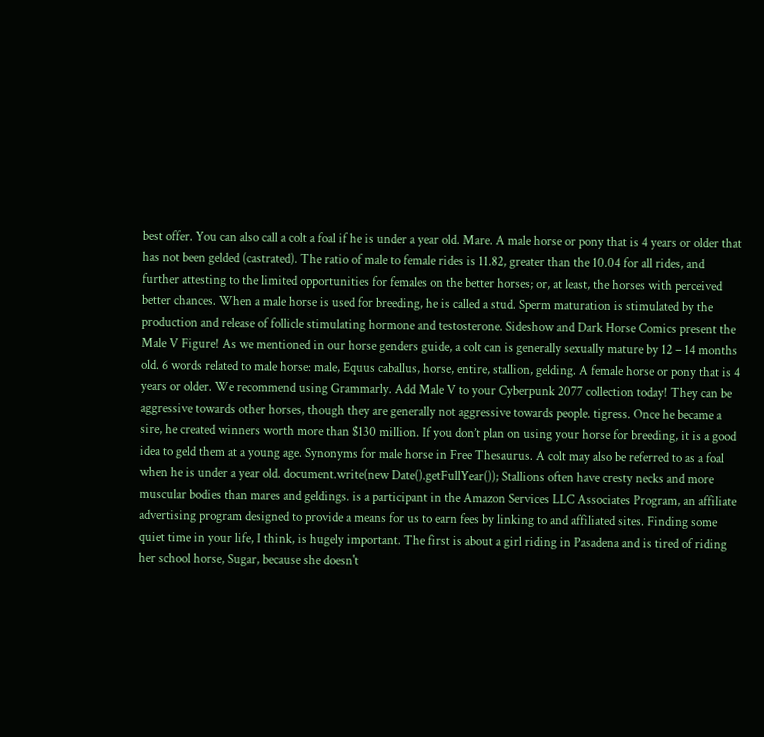best offer. You can also call a colt a foal if he is under a year old. Mare. A male horse or pony that is 4 years or older that has not been gelded (castrated). The ratio of male to female rides is 11.82, greater than the 10.04 for all rides, and further attesting to the limited opportunities for females on the better horses; or, at least, the horses with perceived better chances. When a male horse is used for breeding, he is called a stud. Sperm maturation is stimulated by the production and release of follicle stimulating hormone and testosterone. Sideshow and Dark Horse Comics present the Male V Figure! As we mentioned in our horse genders guide, a colt can is generally sexually mature by 12 – 14 months old. 6 words related to male horse: male, Equus caballus, horse, entire, stallion, gelding. A female horse or pony that is 4 years or older. We recommend using Grammarly. Add Male V to your Cyberpunk 2077 collection today! They can be aggressive towards other horses, though they are generally not aggressive towards people. tigress. Once he became a sire, he created winners worth more than $130 million. If you don’t plan on using your horse for breeding, it is a good idea to geld them at a young age. Synonyms for male horse in Free Thesaurus. A colt may also be referred to as a foal when he is under a year old. document.write(new Date().getFullYear()); Stallions often have cresty necks and more muscular bodies than mares and geldings. is a participant in the Amazon Services LLC Associates Program, an affiliate advertising program designed to provide a means for us to earn fees by linking to and affiliated sites. Finding some quiet time in your life, I think, is hugely important. The first is about a girl riding in Pasadena and is tired of riding her school horse, Sugar, because she doesn't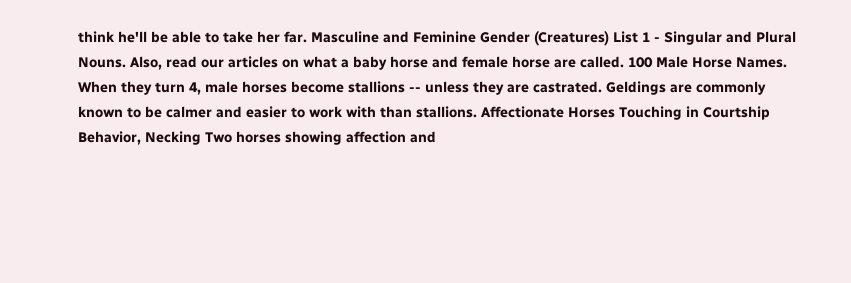think he'll be able to take her far. Masculine and Feminine Gender (Creatures) List 1 - Singular and Plural Nouns. Also, read our articles on what a baby horse and female horse are called. 100 Male Horse Names. When they turn 4, male horses become stallions -- unless they are castrated. Geldings are commonly known to be calmer and easier to work with than stallions. Affectionate Horses Touching in Courtship Behavior, Necking Two horses showing affection and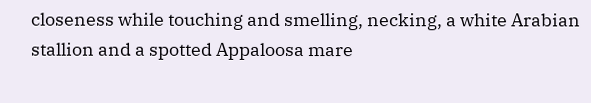closeness while touching and smelling, necking, a white Arabian stallion and a spotted Appaloosa mare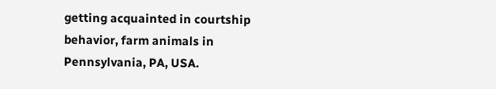getting acquainted in courtship behavior, farm animals in Pennsylvania, PA, USA.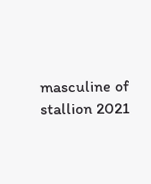masculine of stallion 2021